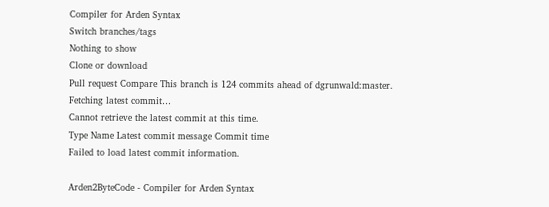Compiler for Arden Syntax
Switch branches/tags
Nothing to show
Clone or download
Pull request Compare This branch is 124 commits ahead of dgrunwald:master.
Fetching latest commit…
Cannot retrieve the latest commit at this time.
Type Name Latest commit message Commit time
Failed to load latest commit information.

Arden2ByteCode - Compiler for Arden Syntax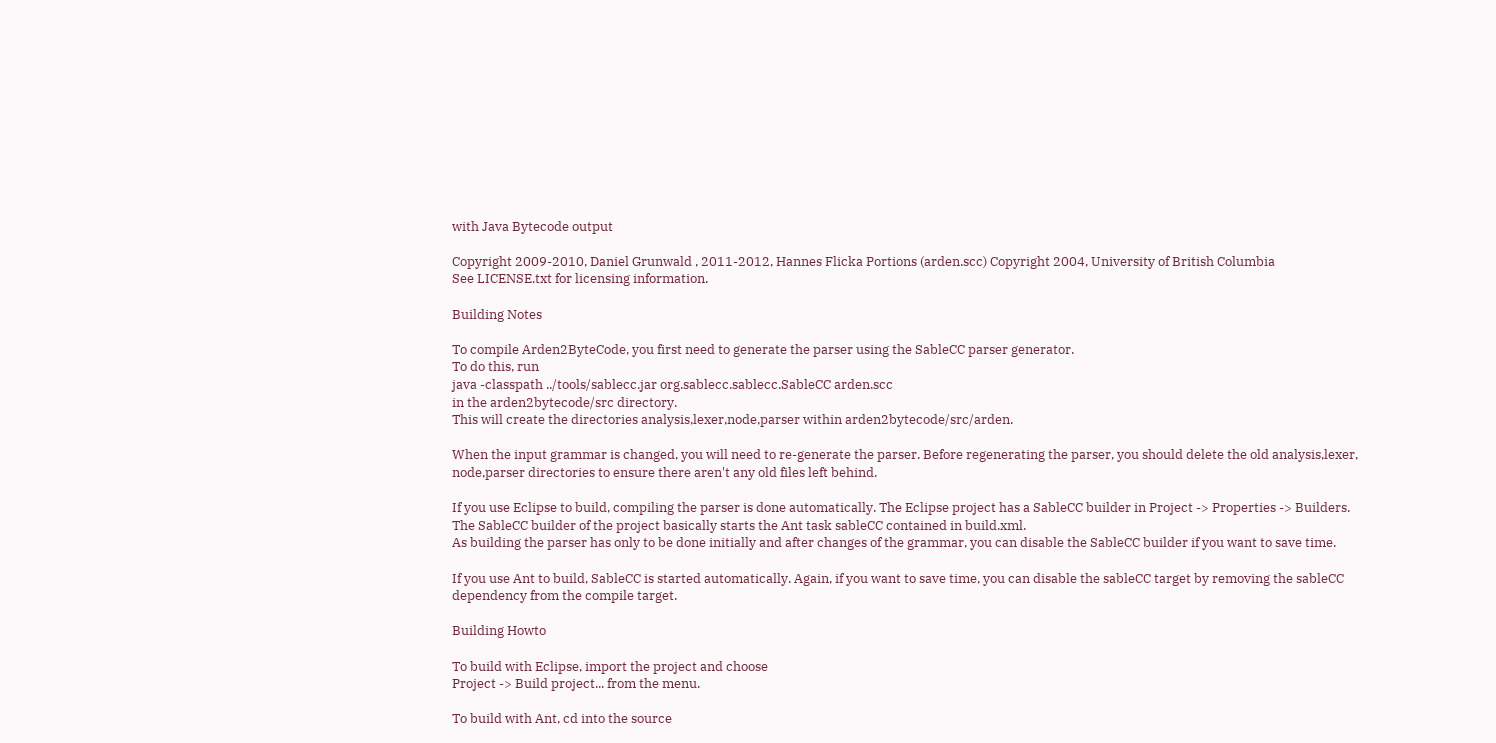with Java Bytecode output

Copyright 2009-2010, Daniel Grunwald , 2011-2012, Hannes Flicka Portions (arden.scc) Copyright 2004, University of British Columbia
See LICENSE.txt for licensing information.

Building Notes

To compile Arden2ByteCode, you first need to generate the parser using the SableCC parser generator.
To do this, run
java -classpath ../tools/sablecc.jar org.sablecc.sablecc.SableCC arden.scc
in the arden2bytecode/src directory.
This will create the directories analysis,lexer,node,parser within arden2bytecode/src/arden.

When the input grammar is changed, you will need to re-generate the parser. Before regenerating the parser, you should delete the old analysis,lexer, node,parser directories to ensure there aren't any old files left behind.

If you use Eclipse to build, compiling the parser is done automatically. The Eclipse project has a SableCC builder in Project -> Properties -> Builders.
The SableCC builder of the project basically starts the Ant task sableCC contained in build.xml.
As building the parser has only to be done initially and after changes of the grammar, you can disable the SableCC builder if you want to save time.

If you use Ant to build, SableCC is started automatically. Again, if you want to save time, you can disable the sableCC target by removing the sableCC dependency from the compile target.

Building Howto

To build with Eclipse, import the project and choose
Project -> Build project... from the menu.

To build with Ant, cd into the source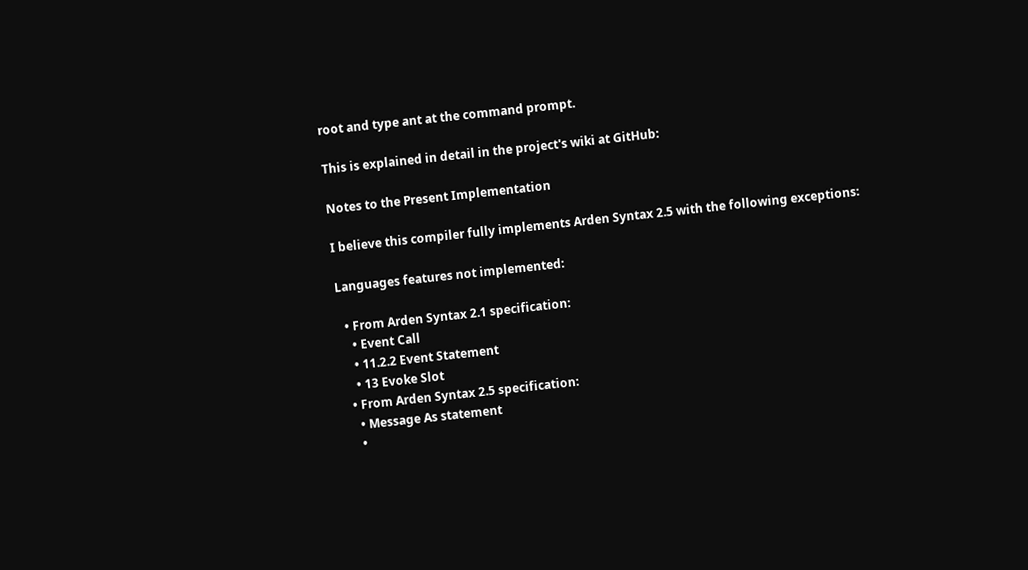root and type ant at the command prompt.

This is explained in detail in the project's wiki at GitHub:

Notes to the Present Implementation

I believe this compiler fully implements Arden Syntax 2.5 with the following exceptions:

Languages features not implemented:

  • From Arden Syntax 2.1 specification:
    • Event Call
    • 11.2.2 Event Statement
    • 13 Evoke Slot
  • From Arden Syntax 2.5 specification:
    • Message As statement
    •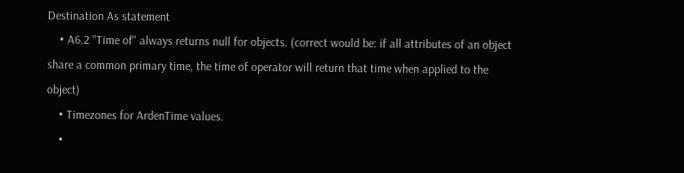Destination As statement
    • A6.2 "Time of" always returns null for objects. (correct would be: if all attributes of an object share a common primary time, the time of operator will return that time when applied to the object)
    • Timezones for ArdenTime values.
    •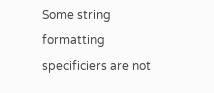Some string formatting specificiers are not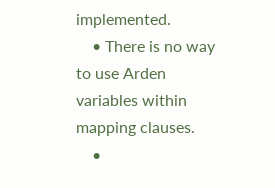implemented.
    • There is no way to use Arden variables within mapping clauses.
    •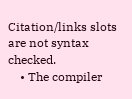Citation/links slots are not syntax checked.
    • The compiler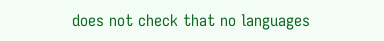does not check that no languages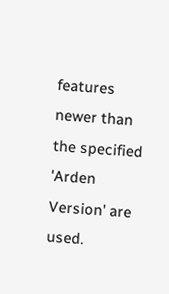features newer than the specified 'Arden Version' are used.